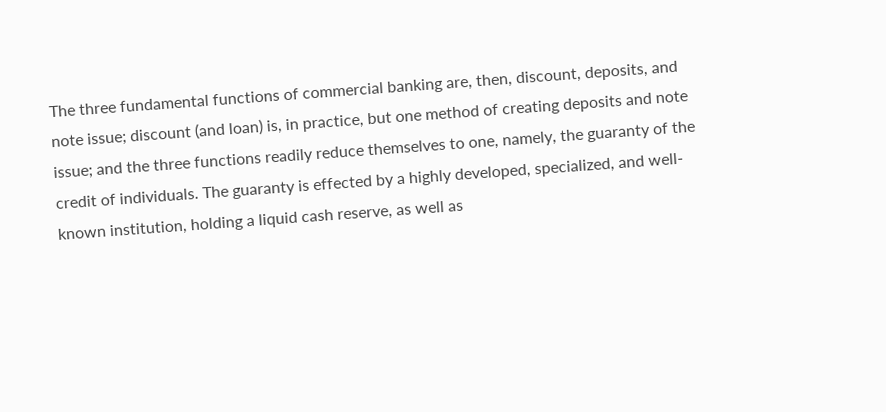The three fundamental functions of commercial banking are, then, discount, deposits, and note issue; discount (and loan) is, in practice, but one method of creating deposits and note issue; and the three functions readily reduce themselves to one, namely, the guaranty of the credit of individuals. The guaranty is effected by a highly developed, specialized, and well-known institution, holding a liquid cash reserve, as well as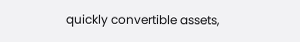quickly convertible assets,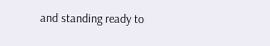and standing ready to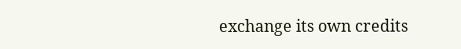exchange its own credits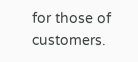for those of customers.